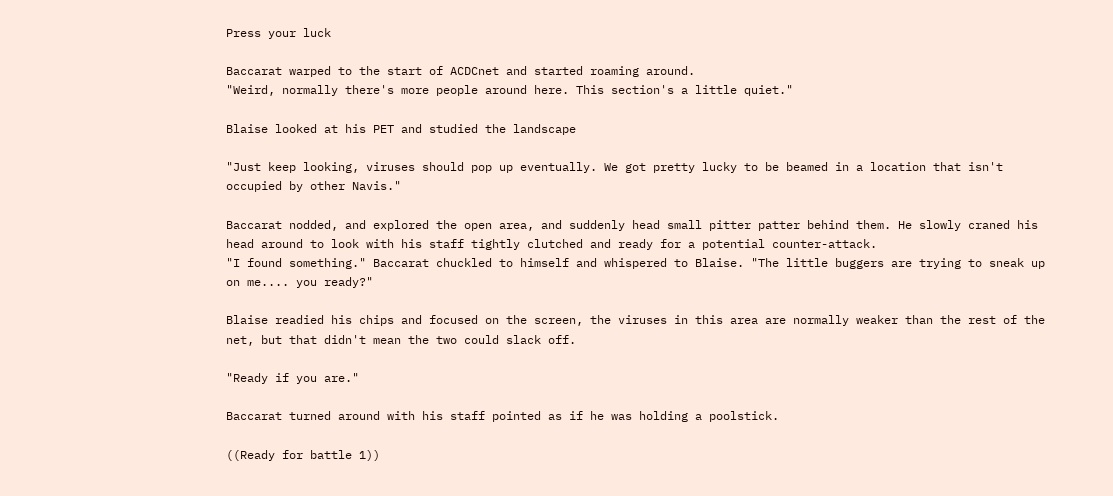Press your luck

Baccarat warped to the start of ACDCnet and started roaming around.
"Weird, normally there's more people around here. This section's a little quiet."

Blaise looked at his PET and studied the landscape

"Just keep looking, viruses should pop up eventually. We got pretty lucky to be beamed in a location that isn't occupied by other Navis."

Baccarat nodded, and explored the open area, and suddenly head small pitter patter behind them. He slowly craned his head around to look with his staff tightly clutched and ready for a potential counter-attack.
"I found something." Baccarat chuckled to himself and whispered to Blaise. "The little buggers are trying to sneak up on me.... you ready?"

Blaise readied his chips and focused on the screen, the viruses in this area are normally weaker than the rest of the net, but that didn't mean the two could slack off.

"Ready if you are."

Baccarat turned around with his staff pointed as if he was holding a poolstick.

((Ready for battle 1))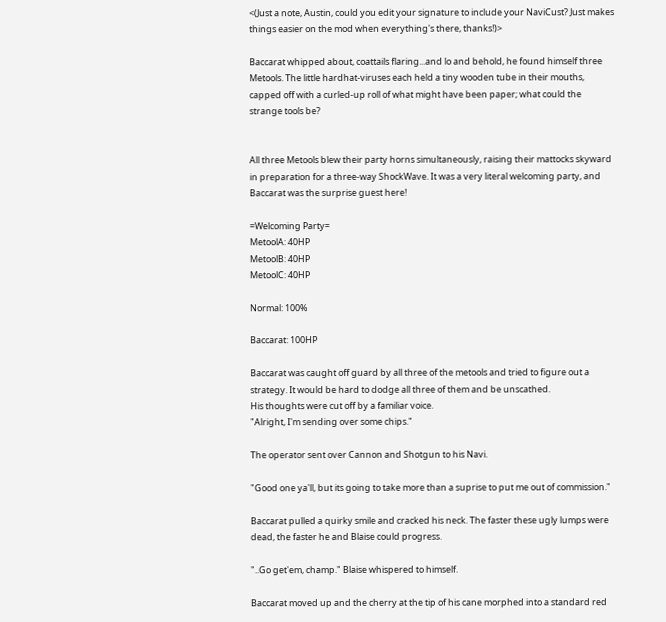<(Just a note, Austin, could you edit your signature to include your NaviCust? Just makes things easier on the mod when everything's there, thanks!)>

Baccarat whipped about, coattails flaring...and lo and behold, he found himself three Metools. The little hardhat-viruses each held a tiny wooden tube in their mouths, capped off with a curled-up roll of what might have been paper; what could the strange tools be?


All three Metools blew their party horns simultaneously, raising their mattocks skyward in preparation for a three-way ShockWave. It was a very literal welcoming party, and Baccarat was the surprise guest here!

=Welcoming Party=
MetoolA: 40HP
MetoolB: 40HP
MetoolC: 40HP

Normal: 100%

Baccarat: 100HP

Baccarat was caught off guard by all three of the metools and tried to figure out a strategy. It would be hard to dodge all three of them and be unscathed.
His thoughts were cut off by a familiar voice.
"Alright, I'm sending over some chips."

The operator sent over Cannon and Shotgun to his Navi.

"Good one ya'll, but its going to take more than a suprise to put me out of commission."

Baccarat pulled a quirky smile and cracked his neck. The faster these ugly lumps were dead, the faster he and Blaise could progress.

"..Go get'em, champ." Blaise whispered to himself.

Baccarat moved up and the cherry at the tip of his cane morphed into a standard red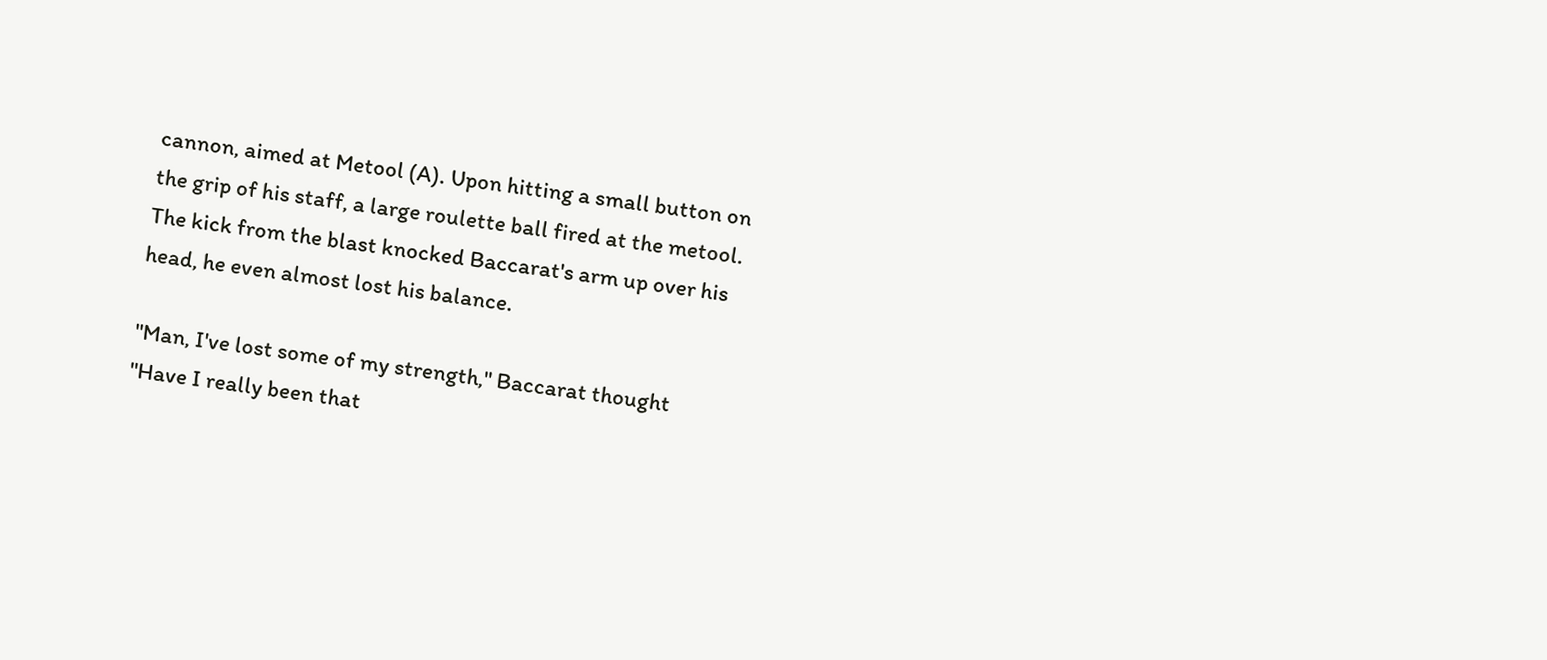cannon, aimed at Metool (A). Upon hitting a small button on the grip of his staff, a large roulette ball fired at the metool. The kick from the blast knocked Baccarat's arm up over his head, he even almost lost his balance.

"Man, I've lost some of my strength," Baccarat thought "Have I really been that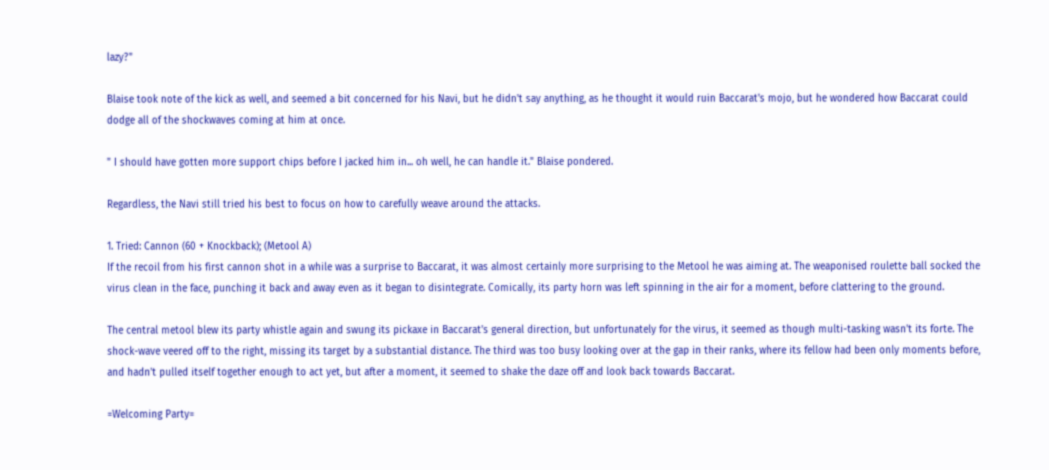lazy?"

Blaise took note of the kick as well, and seemed a bit concerned for his Navi, but he didn't say anything, as he thought it would ruin Baccarat's mojo, but he wondered how Baccarat could dodge all of the shockwaves coming at him at once.

" I should have gotten more support chips before I jacked him in... oh well, he can handle it." Blaise pondered.

Regardless, the Navi still tried his best to focus on how to carefully weave around the attacks.

1. Tried: Cannon (60 + Knockback); (Metool A)
If the recoil from his first cannon shot in a while was a surprise to Baccarat, it was almost certainly more surprising to the Metool he was aiming at. The weaponised roulette ball socked the virus clean in the face, punching it back and away even as it began to disintegrate. Comically, its party horn was left spinning in the air for a moment, before clattering to the ground.

The central metool blew its party whistle again and swung its pickaxe in Baccarat's general direction, but unfortunately for the virus, it seemed as though multi-tasking wasn't its forte. The shock-wave veered off to the right, missing its target by a substantial distance. The third was too busy looking over at the gap in their ranks, where its fellow had been only moments before, and hadn't pulled itself together enough to act yet, but after a moment, it seemed to shake the daze off and look back towards Baccarat.

=Welcoming Party=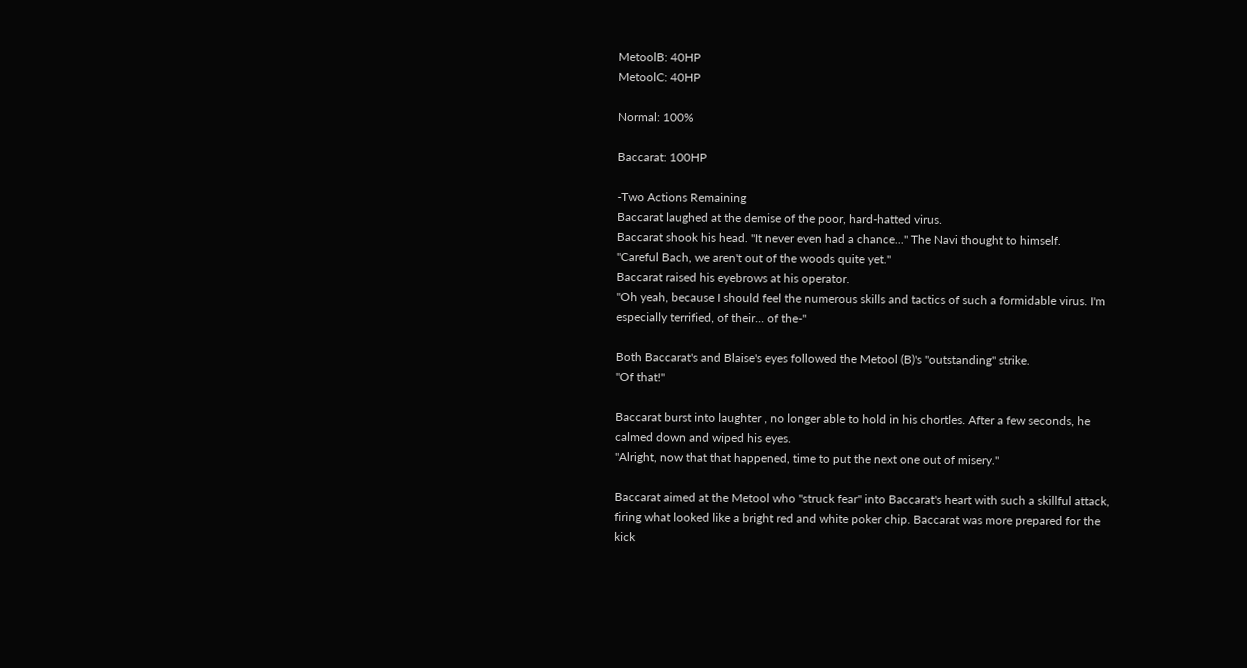MetoolB: 40HP
MetoolC: 40HP

Normal: 100%

Baccarat: 100HP

-Two Actions Remaining
Baccarat laughed at the demise of the poor, hard-hatted virus.
Baccarat shook his head. "It never even had a chance..." The Navi thought to himself.
"Careful Bach, we aren't out of the woods quite yet."
Baccarat raised his eyebrows at his operator.
"Oh yeah, because I should feel the numerous skills and tactics of such a formidable virus. I'm especially terrified, of their... of the-"

Both Baccarat's and Blaise's eyes followed the Metool (B)'s "outstanding" strike.
"Of that!"

Baccarat burst into laughter , no longer able to hold in his chortles. After a few seconds, he calmed down and wiped his eyes.
"Alright, now that that happened, time to put the next one out of misery."

Baccarat aimed at the Metool who "struck fear" into Baccarat's heart with such a skillful attack, firing what looked like a bright red and white poker chip. Baccarat was more prepared for the kick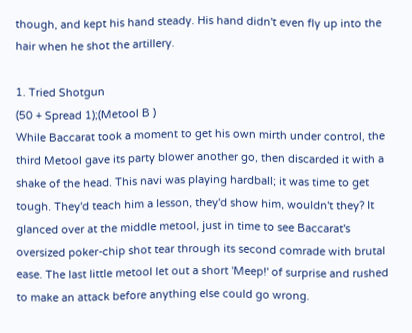though, and kept his hand steady. His hand didn't even fly up into the hair when he shot the artillery.

1. Tried Shotgun
(50 + Spread 1);(Metool B )
While Baccarat took a moment to get his own mirth under control, the third Metool gave its party blower another go, then discarded it with a shake of the head. This navi was playing hardball; it was time to get tough. They'd teach him a lesson, they'd show him, wouldn't they? It glanced over at the middle metool, just in time to see Baccarat's oversized poker-chip shot tear through its second comrade with brutal ease. The last little metool let out a short 'Meep!' of surprise and rushed to make an attack before anything else could go wrong.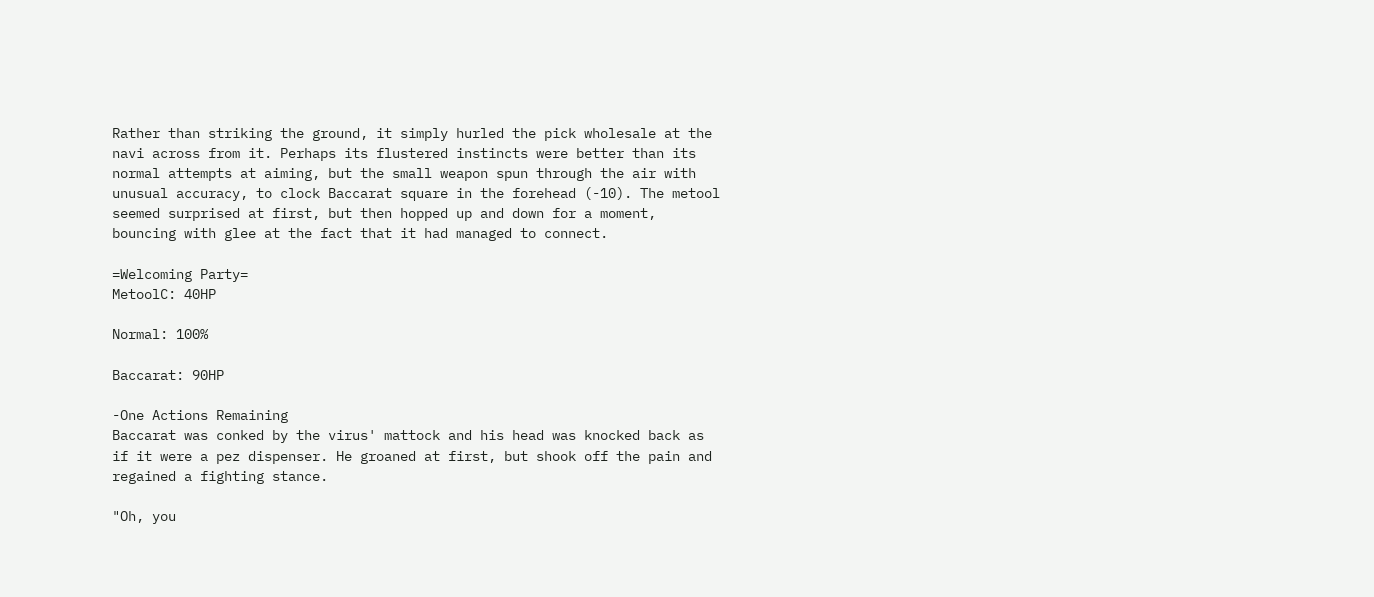Rather than striking the ground, it simply hurled the pick wholesale at the navi across from it. Perhaps its flustered instincts were better than its normal attempts at aiming, but the small weapon spun through the air with unusual accuracy, to clock Baccarat square in the forehead (-10). The metool seemed surprised at first, but then hopped up and down for a moment, bouncing with glee at the fact that it had managed to connect.

=Welcoming Party=
MetoolC: 40HP

Normal: 100%

Baccarat: 90HP

-One Actions Remaining
Baccarat was conked by the virus' mattock and his head was knocked back as if it were a pez dispenser. He groaned at first, but shook off the pain and regained a fighting stance.

"Oh, you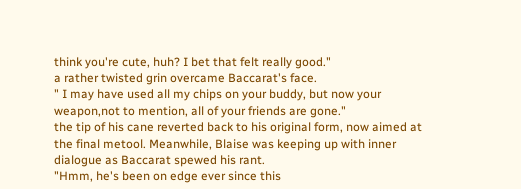think you're cute, huh? I bet that felt really good."
a rather twisted grin overcame Baccarat's face.
" I may have used all my chips on your buddy, but now your weapon,not to mention, all of your friends are gone."
the tip of his cane reverted back to his original form, now aimed at the final metool. Meanwhile, Blaise was keeping up with inner dialogue as Baccarat spewed his rant.
"Hmm, he's been on edge ever since this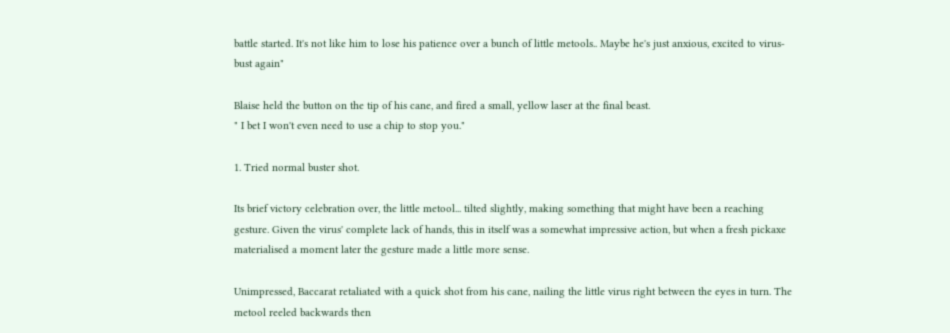battle started. It's not like him to lose his patience over a bunch of little metools.. Maybe he's just anxious, excited to virus-bust again"

Blaise held the button on the tip of his cane, and fired a small, yellow laser at the final beast.
" I bet I won't even need to use a chip to stop you."

1. Tried normal buster shot.

Its brief victory celebration over, the little metool... tilted slightly, making something that might have been a reaching gesture. Given the virus' complete lack of hands, this in itself was a somewhat impressive action, but when a fresh pickaxe materialised a moment later the gesture made a little more sense.

Unimpressed, Baccarat retaliated with a quick shot from his cane, nailing the little virus right between the eyes in turn. The metool reeled backwards then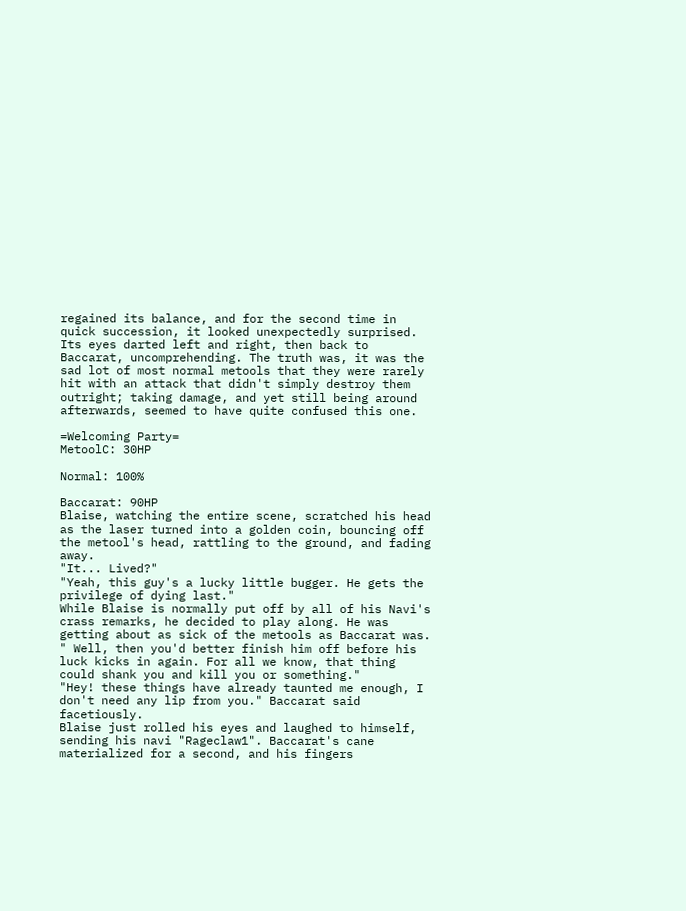regained its balance, and for the second time in quick succession, it looked unexpectedly surprised. Its eyes darted left and right, then back to Baccarat, uncomprehending. The truth was, it was the sad lot of most normal metools that they were rarely hit with an attack that didn't simply destroy them outright; taking damage, and yet still being around afterwards, seemed to have quite confused this one.

=Welcoming Party=
MetoolC: 30HP

Normal: 100%

Baccarat: 90HP
Blaise, watching the entire scene, scratched his head as the laser turned into a golden coin, bouncing off the metool's head, rattling to the ground, and fading away.
"It... Lived?"
"Yeah, this guy's a lucky little bugger. He gets the privilege of dying last."
While Blaise is normally put off by all of his Navi's crass remarks, he decided to play along. He was getting about as sick of the metools as Baccarat was.
" Well, then you'd better finish him off before his luck kicks in again. For all we know, that thing could shank you and kill you or something."
"Hey! these things have already taunted me enough, I don't need any lip from you." Baccarat said facetiously.
Blaise just rolled his eyes and laughed to himself, sending his navi "Rageclaw1". Baccarat's cane materialized for a second, and his fingers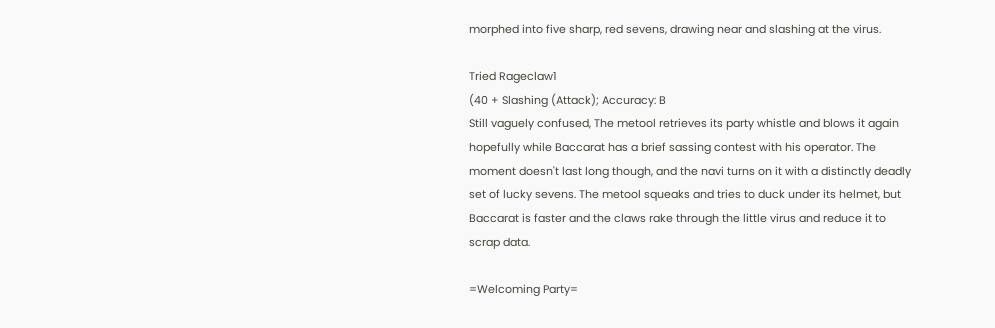morphed into five sharp, red sevens, drawing near and slashing at the virus.

Tried Rageclaw1
(40 + Slashing (Attack); Accuracy: B
Still vaguely confused, The metool retrieves its party whistle and blows it again hopefully while Baccarat has a brief sassing contest with his operator. The moment doesn't last long though, and the navi turns on it with a distinctly deadly set of lucky sevens. The metool squeaks and tries to duck under its helmet, but Baccarat is faster and the claws rake through the little virus and reduce it to scrap data.

=Welcoming Party=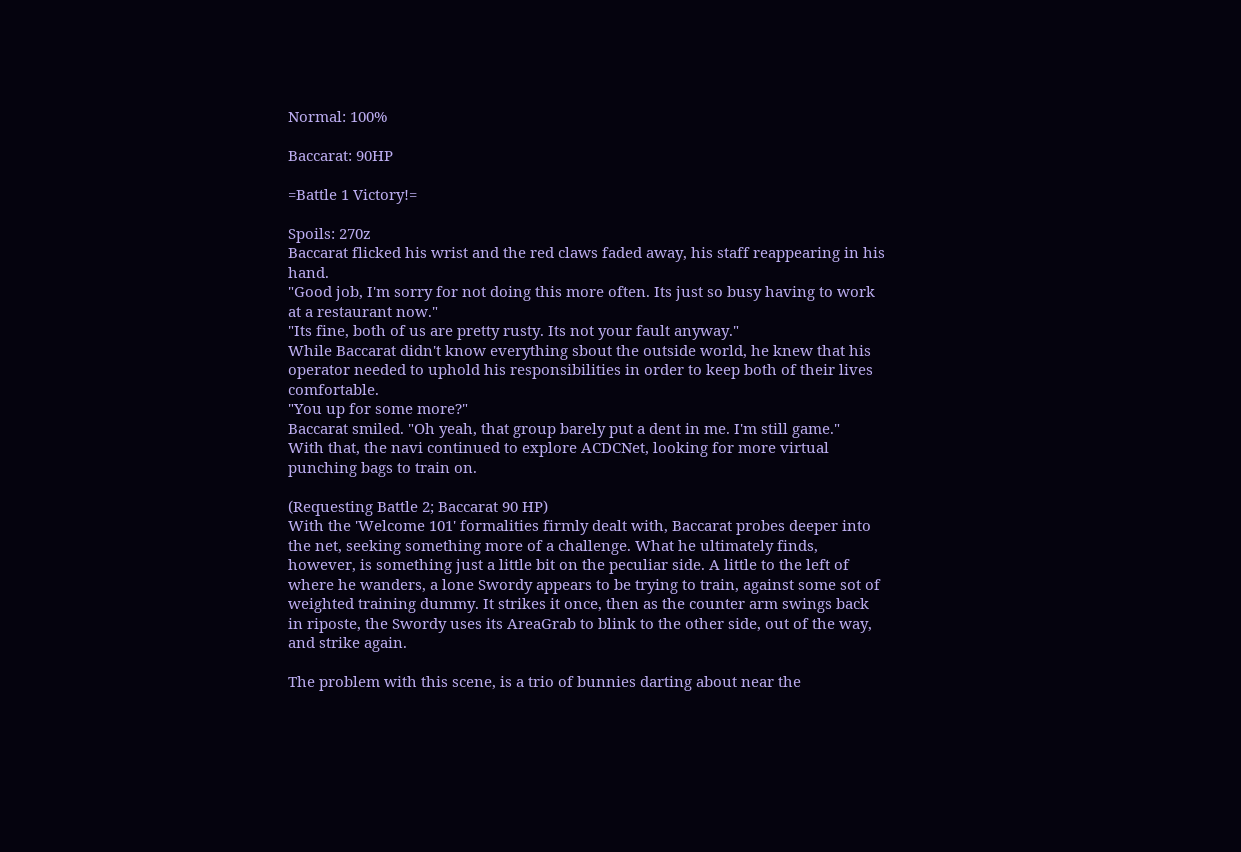Normal: 100%

Baccarat: 90HP

=Battle 1 Victory!=

Spoils: 270z
Baccarat flicked his wrist and the red claws faded away, his staff reappearing in his hand.
"Good job, I'm sorry for not doing this more often. Its just so busy having to work at a restaurant now."
"Its fine, both of us are pretty rusty. Its not your fault anyway."
While Baccarat didn't know everything sbout the outside world, he knew that his operator needed to uphold his responsibilities in order to keep both of their lives comfortable.
"You up for some more?"
Baccarat smiled. "Oh yeah, that group barely put a dent in me. I'm still game."
With that, the navi continued to explore ACDCNet, looking for more virtual punching bags to train on.

(Requesting Battle 2; Baccarat 90 HP)
With the 'Welcome 101' formalities firmly dealt with, Baccarat probes deeper into the net, seeking something more of a challenge. What he ultimately finds, however, is something just a little bit on the peculiar side. A little to the left of where he wanders, a lone Swordy appears to be trying to train, against some sot of weighted training dummy. It strikes it once, then as the counter arm swings back in riposte, the Swordy uses its AreaGrab to blink to the other side, out of the way, and strike again.

The problem with this scene, is a trio of bunnies darting about near the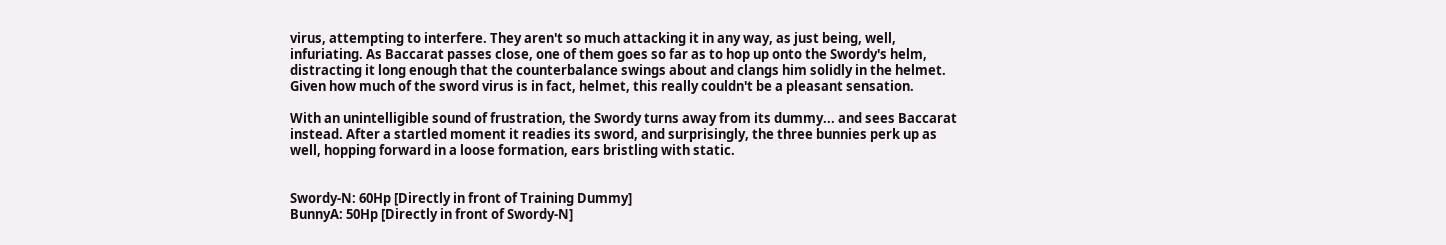virus, attempting to interfere. They aren't so much attacking it in any way, as just being, well, infuriating. As Baccarat passes close, one of them goes so far as to hop up onto the Swordy's helm, distracting it long enough that the counterbalance swings about and clangs him solidly in the helmet. Given how much of the sword virus is in fact, helmet, this really couldn't be a pleasant sensation.

With an unintelligible sound of frustration, the Swordy turns away from its dummy... and sees Baccarat instead. After a startled moment it readies its sword, and surprisingly, the three bunnies perk up as well, hopping forward in a loose formation, ears bristling with static.


Swordy-N: 60Hp [Directly in front of Training Dummy]
BunnyA: 50Hp [Directly in front of Swordy-N]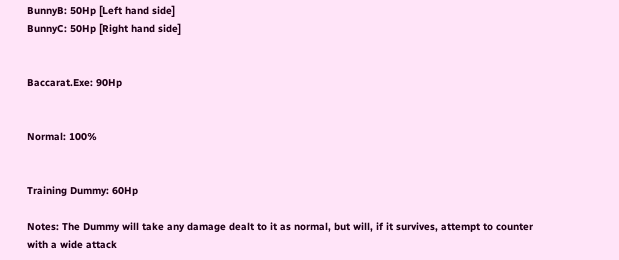BunnyB: 50Hp [Left hand side]
BunnyC: 50Hp [Right hand side]


Baccarat.Exe: 90Hp


Normal: 100%


Training Dummy: 60Hp

Notes: The Dummy will take any damage dealt to it as normal, but will, if it survives, attempt to counter with a wide attack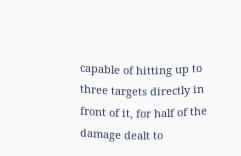capable of hitting up to three targets directly in front of it, for half of the damage dealt to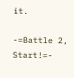it.

-=Battle 2, Start!=-